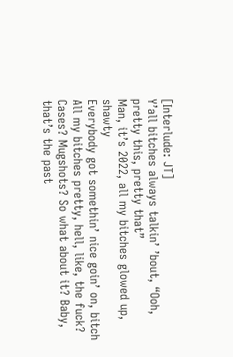[Interlude: JT]
Y’all bitches always talkin’ ’bout, “Ooh, pretty this, pretty that”
Man, it’s 2022, all my bitches glowed up, shawty
Everybody got somethin’ nice goin’ on, bitch
All my bitches pretty, hell, like, the fuck?
Cases? Mugshots? So what about it? Baby, that’s the past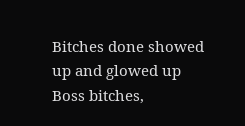Bitches done showed up and glowed up
Boss bitches,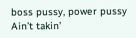boss pussy, power pussy
Ain’t takin’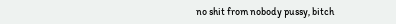no shit from nobody pussy, bitch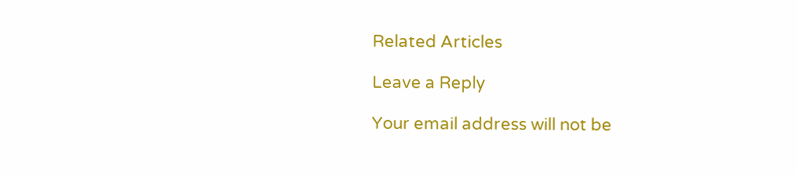Related Articles

Leave a Reply

Your email address will not be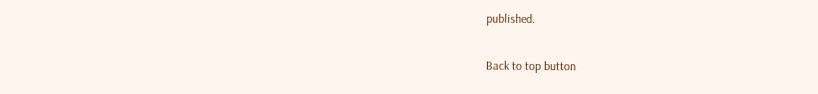published.

Back to top button